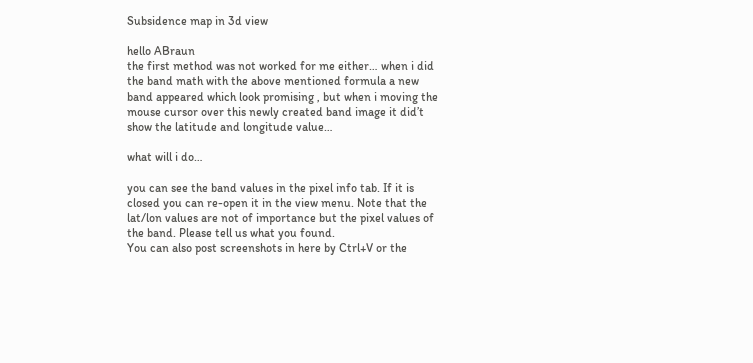Subsidence map in 3d view

hello ABraun
the first method was not worked for me either… when i did the band math with the above mentioned formula a new band appeared which look promising , but when i moving the mouse cursor over this newly created band image it did’t show the latitude and longitude value…

what will i do…

you can see the band values in the pixel info tab. If it is closed you can re-open it in the view menu. Note that the lat/lon values are not of importance but the pixel values of the band. Please tell us what you found.
You can also post screenshots in here by Ctrl+V or the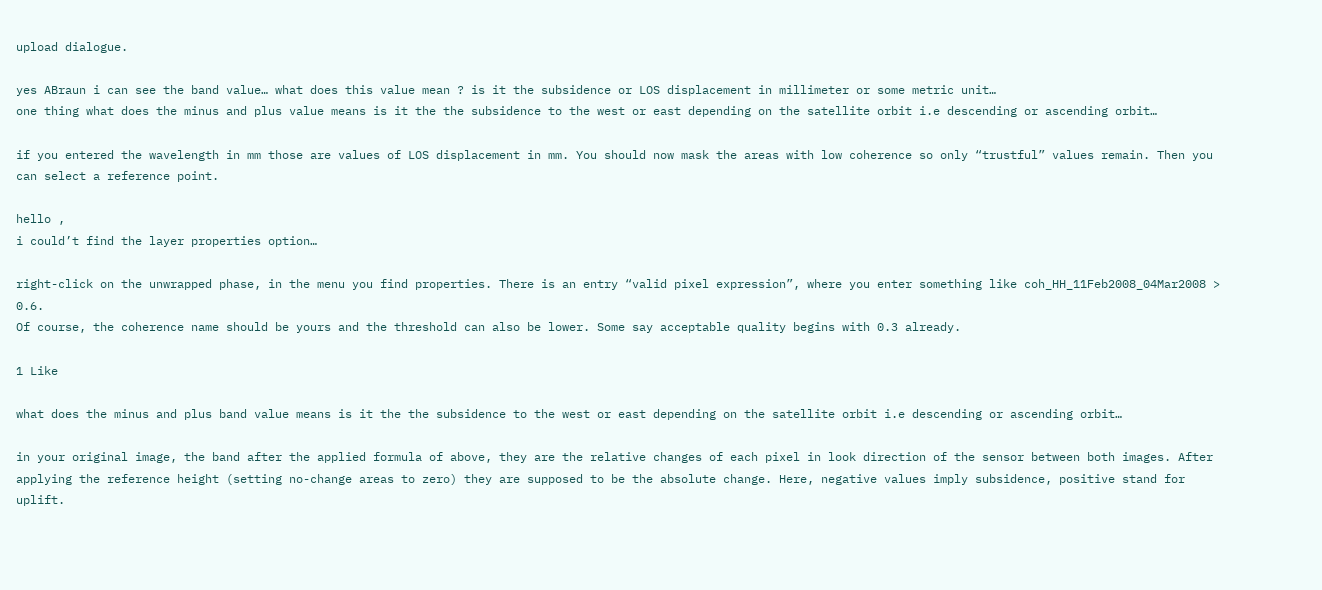upload dialogue.

yes ABraun i can see the band value… what does this value mean ? is it the subsidence or LOS displacement in millimeter or some metric unit…
one thing what does the minus and plus value means is it the the subsidence to the west or east depending on the satellite orbit i.e descending or ascending orbit…

if you entered the wavelength in mm those are values of LOS displacement in mm. You should now mask the areas with low coherence so only “trustful” values remain. Then you can select a reference point.

hello ,
i could’t find the layer properties option…

right-click on the unwrapped phase, in the menu you find properties. There is an entry “valid pixel expression”, where you enter something like coh_HH_11Feb2008_04Mar2008 > 0.6.
Of course, the coherence name should be yours and the threshold can also be lower. Some say acceptable quality begins with 0.3 already.

1 Like

what does the minus and plus band value means is it the the subsidence to the west or east depending on the satellite orbit i.e descending or ascending orbit…

in your original image, the band after the applied formula of above, they are the relative changes of each pixel in look direction of the sensor between both images. After applying the reference height (setting no-change areas to zero) they are supposed to be the absolute change. Here, negative values imply subsidence, positive stand for uplift.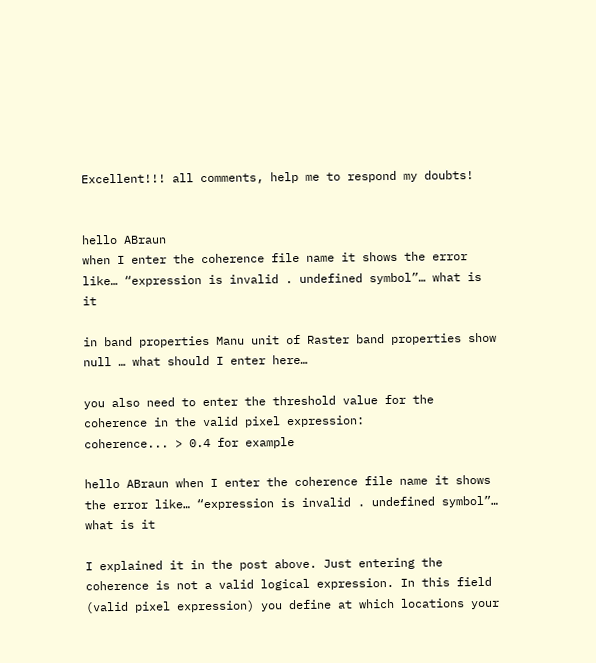Excellent!!! all comments, help me to respond my doubts!


hello ABraun
when I enter the coherence file name it shows the error like… “expression is invalid . undefined symbol”… what is it

in band properties Manu unit of Raster band properties show null … what should I enter here…

you also need to enter the threshold value for the coherence in the valid pixel expression:
coherence... > 0.4 for example

hello ABraun when I enter the coherence file name it shows the error like… “expression is invalid . undefined symbol”… what is it

I explained it in the post above. Just entering the coherence is not a valid logical expression. In this field (valid pixel expression) you define at which locations your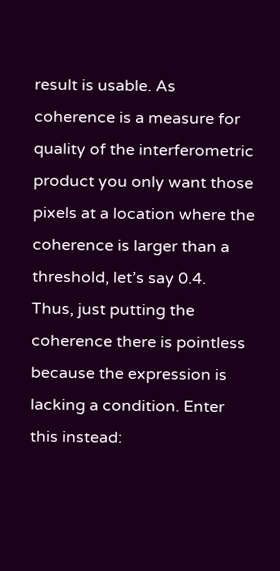result is usable. As coherence is a measure for quality of the interferometric product you only want those pixels at a location where the coherence is larger than a threshold, let’s say 0.4.
Thus, just putting the coherence there is pointless because the expression is lacking a condition. Enter this instead: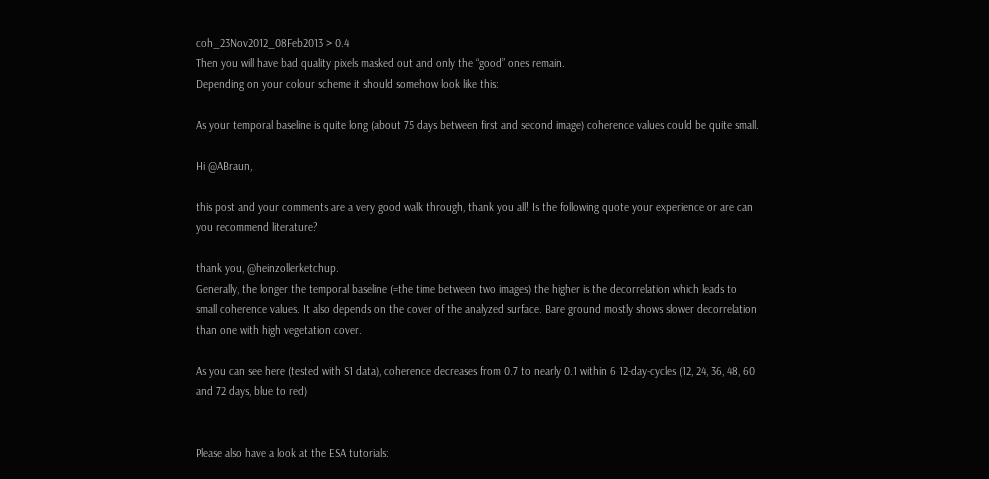coh_23Nov2012_08Feb2013 > 0.4
Then you will have bad quality pixels masked out and only the “good” ones remain.
Depending on your colour scheme it should somehow look like this:

As your temporal baseline is quite long (about 75 days between first and second image) coherence values could be quite small.

Hi @ABraun,

this post and your comments are a very good walk through, thank you all! Is the following quote your experience or are can you recommend literature?

thank you, @heinzollerketchup.
Generally, the longer the temporal baseline (=the time between two images) the higher is the decorrelation which leads to small coherence values. It also depends on the cover of the analyzed surface. Bare ground mostly shows slower decorrelation than one with high vegetation cover.

As you can see here (tested with S1 data), coherence decreases from 0.7 to nearly 0.1 within 6 12-day-cycles (12, 24, 36, 48, 60 and 72 days, blue to red)


Please also have a look at the ESA tutorials: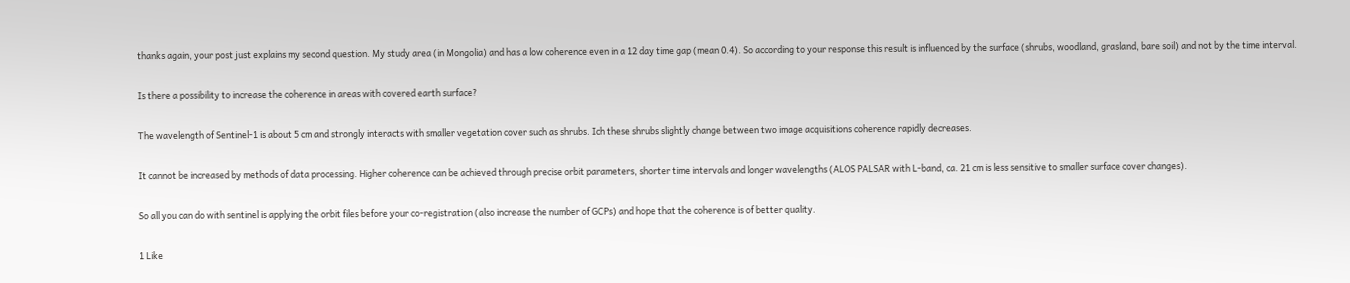thanks again, your post just explains my second question. My study area (in Mongolia) and has a low coherence even in a 12 day time gap (mean 0.4). So according to your response this result is influenced by the surface (shrubs, woodland, grasland, bare soil) and not by the time interval.

Is there a possibility to increase the coherence in areas with covered earth surface?

The wavelength of Sentinel-1 is about 5 cm and strongly interacts with smaller vegetation cover such as shrubs. Ich these shrubs slightly change between two image acquisitions coherence rapidly decreases.

It cannot be increased by methods of data processing. Higher coherence can be achieved through precise orbit parameters, shorter time intervals and longer wavelengths (ALOS PALSAR with L-band, ca. 21 cm is less sensitive to smaller surface cover changes).

So all you can do with sentinel is applying the orbit files before your co-registration (also increase the number of GCPs) and hope that the coherence is of better quality.

1 Like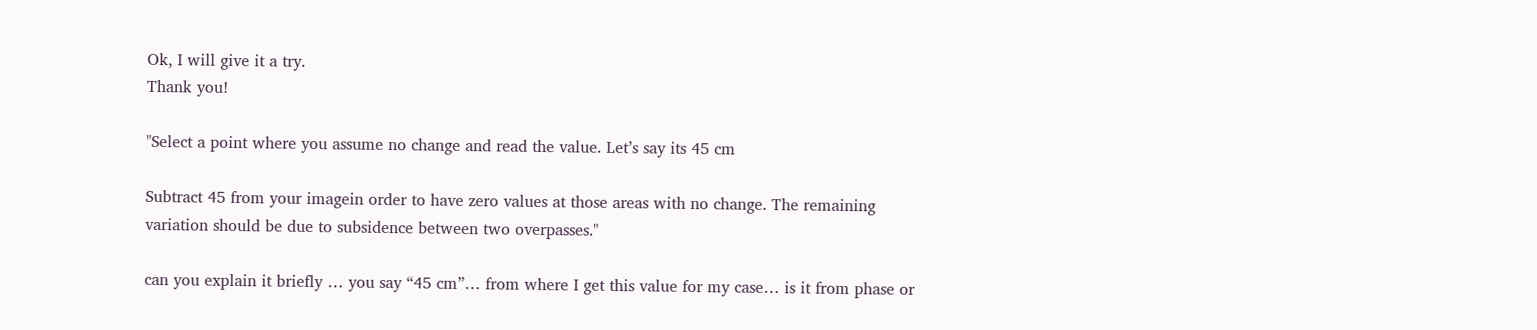Ok, I will give it a try.
Thank you!

"Select a point where you assume no change and read the value. Let’s say its 45 cm

Subtract 45 from your imagein order to have zero values at those areas with no change. The remaining variation should be due to subsidence between two overpasses."

can you explain it briefly … you say “45 cm”… from where I get this value for my case… is it from phase or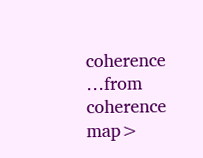coherence …from coherence map>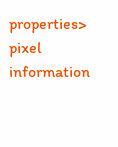properties> pixel information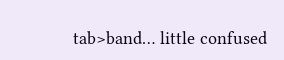tab>band… little confused